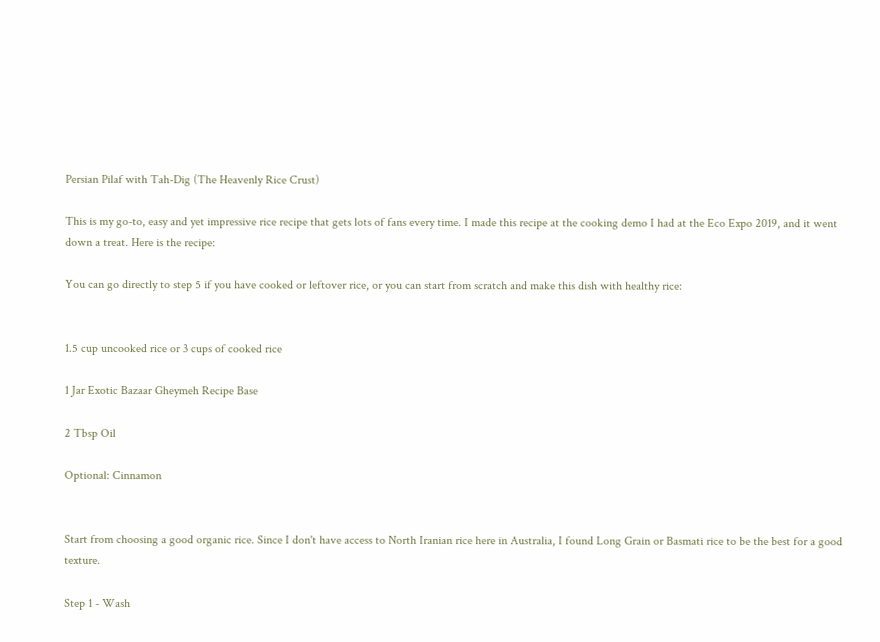Persian Pilaf with Tah-Dig (The Heavenly Rice Crust)

This is my go-to, easy and yet impressive rice recipe that gets lots of fans every time. I made this recipe at the cooking demo I had at the Eco Expo 2019, and it went down a treat. Here is the recipe:

You can go directly to step 5 if you have cooked or leftover rice, or you can start from scratch and make this dish with healthy rice:


1.5 cup uncooked rice or 3 cups of cooked rice

1 Jar Exotic Bazaar Gheymeh Recipe Base

2 Tbsp Oil

Optional: Cinnamon


Start from choosing a good organic rice. Since I don't have access to North Iranian rice here in Australia, I found Long Grain or Basmati rice to be the best for a good texture.

Step 1 - Wash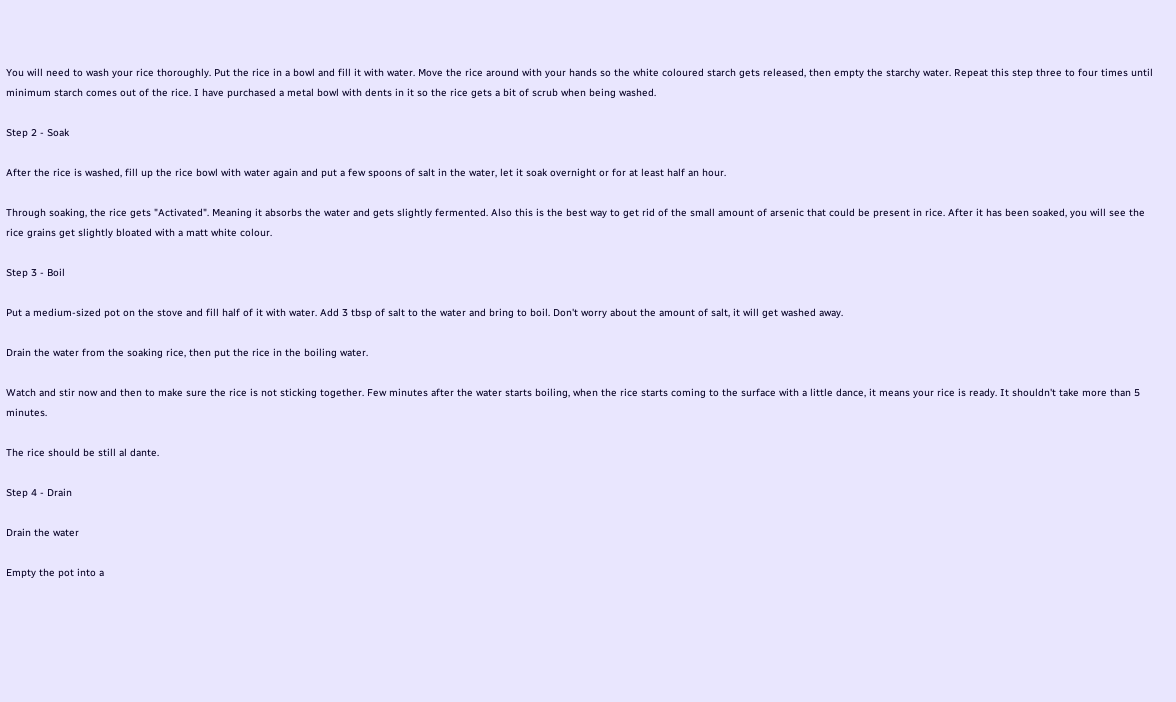You will need to wash your rice thoroughly. Put the rice in a bowl and fill it with water. Move the rice around with your hands so the white coloured starch gets released, then empty the starchy water. Repeat this step three to four times until minimum starch comes out of the rice. I have purchased a metal bowl with dents in it so the rice gets a bit of scrub when being washed.

Step 2 - Soak

After the rice is washed, fill up the rice bowl with water again and put a few spoons of salt in the water, let it soak overnight or for at least half an hour.

Through soaking, the rice gets "Activated". Meaning it absorbs the water and gets slightly fermented. Also this is the best way to get rid of the small amount of arsenic that could be present in rice. After it has been soaked, you will see the rice grains get slightly bloated with a matt white colour.

Step 3 - Boil

Put a medium-sized pot on the stove and fill half of it with water. Add 3 tbsp of salt to the water and bring to boil. Don't worry about the amount of salt, it will get washed away.

Drain the water from the soaking rice, then put the rice in the boiling water.

Watch and stir now and then to make sure the rice is not sticking together. Few minutes after the water starts boiling, when the rice starts coming to the surface with a little dance, it means your rice is ready. It shouldn't take more than 5 minutes.

The rice should be still al dante.

Step 4 - Drain

Drain the water

Empty the pot into a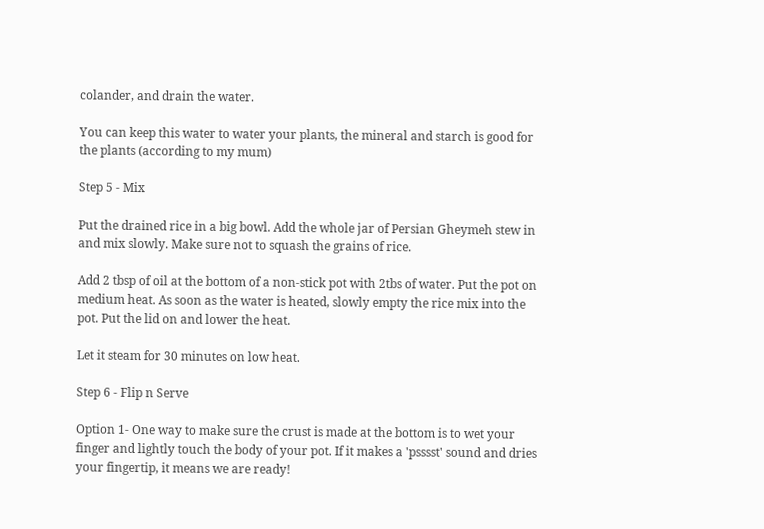colander, and drain the water.

You can keep this water to water your plants, the mineral and starch is good for the plants (according to my mum)

Step 5 - Mix

Put the drained rice in a big bowl. Add the whole jar of Persian Gheymeh stew in and mix slowly. Make sure not to squash the grains of rice.

Add 2 tbsp of oil at the bottom of a non-stick pot with 2tbs of water. Put the pot on medium heat. As soon as the water is heated, slowly empty the rice mix into the pot. Put the lid on and lower the heat.

Let it steam for 30 minutes on low heat.

Step 6 - Flip n Serve

Option 1- One way to make sure the crust is made at the bottom is to wet your finger and lightly touch the body of your pot. If it makes a 'psssst' sound and dries your fingertip, it means we are ready!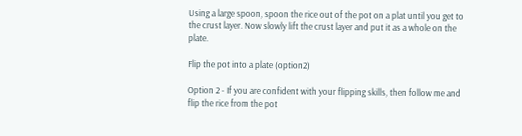Using a large spoon, spoon the rice out of the pot on a plat until you get to the crust layer. Now slowly lift the crust layer and put it as a whole on the plate.

Flip the pot into a plate (option2)

Option 2 - If you are confident with your flipping skills, then follow me and flip the rice from the pot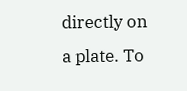directly on a plate. To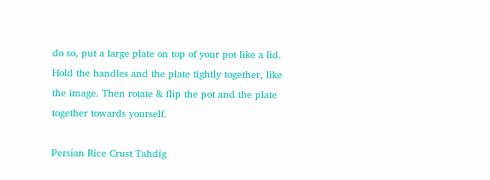do so, put a large plate on top of your pot like a lid. Hold the handles and the plate tightly together, like the image. Then rotate & flip the pot and the plate together towards yourself.

Persian Rice Crust Tahdig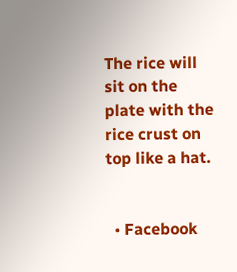The rice will sit on the plate with the rice crust on top like a hat.


  • Facebook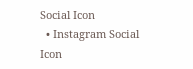Social Icon
  • Instagram Social Icon